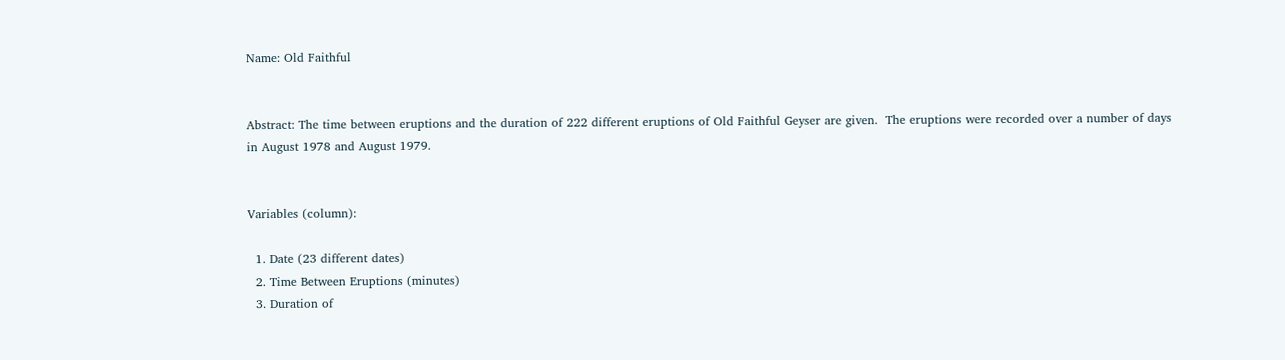Name: Old Faithful


Abstract: The time between eruptions and the duration of 222 different eruptions of Old Faithful Geyser are given.  The eruptions were recorded over a number of days in August 1978 and August 1979.


Variables (column):

  1. Date (23 different dates)
  2. Time Between Eruptions (minutes)
  3. Duration of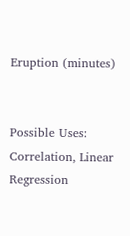Eruption (minutes)


Possible Uses:  Correlation, Linear Regression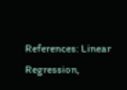References: Linear Regression,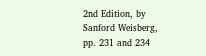2nd Edition, by Sanford Weisberg, pp. 231 and 234